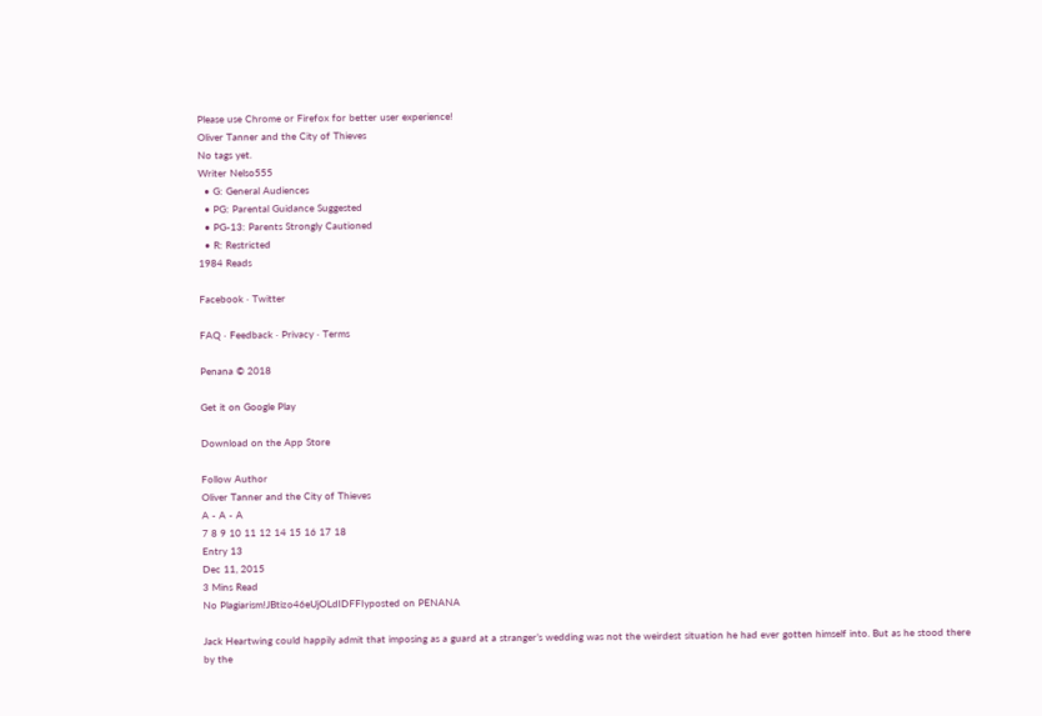Please use Chrome or Firefox for better user experience!
Oliver Tanner and the City of Thieves
No tags yet.
Writer Nelso555
  • G: General Audiences
  • PG: Parental Guidance Suggested
  • PG-13: Parents Strongly Cautioned
  • R: Restricted
1984 Reads

Facebook · Twitter

FAQ · Feedback · Privacy · Terms

Penana © 2018

Get it on Google Play

Download on the App Store

Follow Author
Oliver Tanner and the City of Thieves
A - A - A
7 8 9 10 11 12 14 15 16 17 18
Entry 13
Dec 11, 2015
3 Mins Read
No Plagiarism!JBtizo46eUjOLdIDFFIyposted on PENANA

Jack Heartwing could happily admit that imposing as a guard at a stranger’s wedding was not the weirdest situation he had ever gotten himself into. But as he stood there by the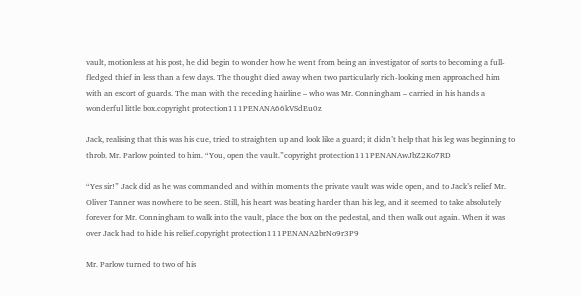vault, motionless at his post, he did begin to wonder how he went from being an investigator of sorts to becoming a full-fledged thief in less than a few days. The thought died away when two particularly rich-looking men approached him with an escort of guards. The man with the receding hairline – who was Mr. Conningham – carried in his hands a wonderful little box.copyright protection111PENANA66kVSdEu0z

Jack, realising that this was his cue, tried to straighten up and look like a guard; it didn’t help that his leg was beginning to throb. Mr. Parlow pointed to him. “You, open the vault.”copyright protection111PENANAwJbZ2Ko7RD

“Yes sir!” Jack did as he was commanded and within moments the private vault was wide open, and to Jack’s relief Mr. Oliver Tanner was nowhere to be seen. Still, his heart was beating harder than his leg, and it seemed to take absolutely forever for Mr. Conningham to walk into the vault, place the box on the pedestal, and then walk out again. When it was over Jack had to hide his relief.copyright protection111PENANA2brNo9r3P9

Mr. Parlow turned to two of his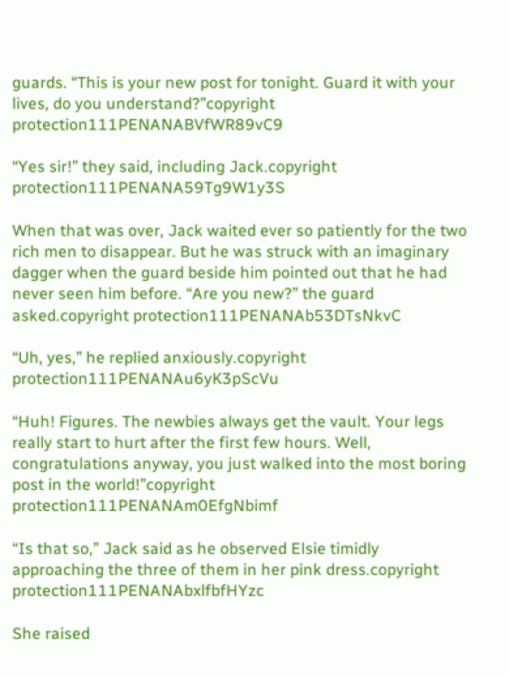guards. “This is your new post for tonight. Guard it with your lives, do you understand?”copyright protection111PENANABVfWR89vC9

“Yes sir!” they said, including Jack.copyright protection111PENANA59Tg9W1y3S

When that was over, Jack waited ever so patiently for the two rich men to disappear. But he was struck with an imaginary dagger when the guard beside him pointed out that he had never seen him before. “Are you new?” the guard asked.copyright protection111PENANAb53DTsNkvC

“Uh, yes,” he replied anxiously.copyright protection111PENANAu6yK3pScVu

“Huh! Figures. The newbies always get the vault. Your legs really start to hurt after the first few hours. Well, congratulations anyway, you just walked into the most boring post in the world!”copyright protection111PENANAm0EfgNbimf

“Is that so,” Jack said as he observed Elsie timidly approaching the three of them in her pink dress.copyright protection111PENANAbxlfbfHYzc

She raised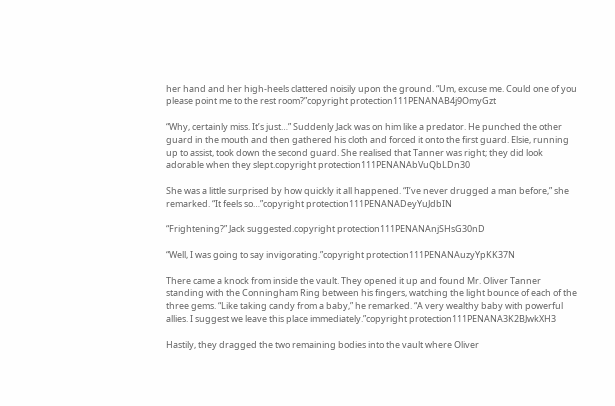her hand and her high-heels clattered noisily upon the ground. “Um, excuse me. Could one of you please point me to the rest room?”copyright protection111PENANAB4j9OmyGzt

“Why, certainly miss. It’s just…” Suddenly Jack was on him like a predator. He punched the other guard in the mouth and then gathered his cloth and forced it onto the first guard. Elsie, running up to assist, took down the second guard. She realised that Tanner was right; they did look adorable when they slept.copyright protection111PENANAbVuQbLDn30

She was a little surprised by how quickly it all happened. “I’ve never drugged a man before,” she remarked. “It feels so…”copyright protection111PENANADeyYuJdbIN

“Frightening?” Jack suggested.copyright protection111PENANAnjSHsG30nD

“Well, I was going to say invigorating.”copyright protection111PENANAuzyYpKK37N

There came a knock from inside the vault. They opened it up and found Mr. Oliver Tanner standing with the Conningham Ring between his fingers, watching the light bounce of each of the three gems. “Like taking candy from a baby,” he remarked. “A very wealthy baby with powerful allies. I suggest we leave this place immediately.”copyright protection111PENANA3K2BJwkXH3

Hastily, they dragged the two remaining bodies into the vault where Oliver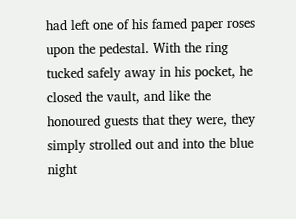had left one of his famed paper roses upon the pedestal. With the ring tucked safely away in his pocket, he closed the vault, and like the honoured guests that they were, they simply strolled out and into the blue night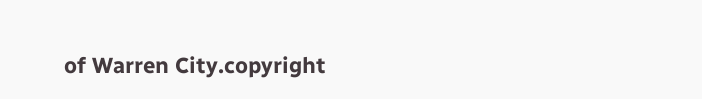of Warren City.copyright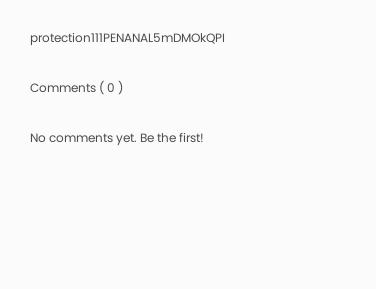protection111PENANAL5mDMOkQPI

Comments ( 0 )

No comments yet. Be the first!